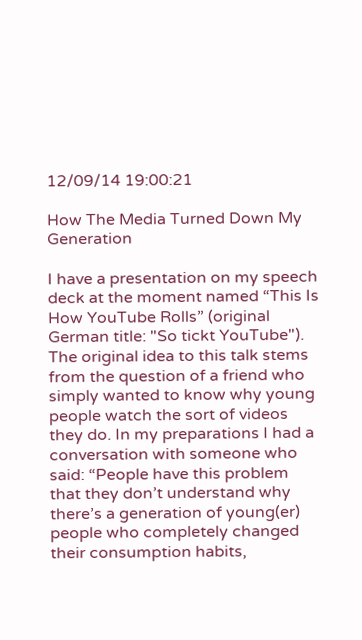12/09/14 19:00:21

How The Media Turned Down My Generation

I have a presentation on my speech deck at the moment named “This Is How YouTube Rolls” (original German title: "So tickt YouTube"). The original idea to this talk stems from the question of a friend who simply wanted to know why young people watch the sort of videos they do. In my preparations I had a conversation with someone who said: “People have this problem that they don’t understand why there’s a generation of young(er) people who completely changed their consumption habits,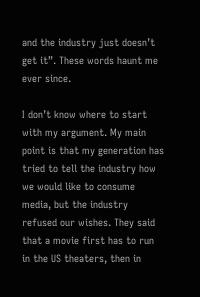and the industry just doesn’t get it”. These words haunt me ever since.

I don’t know where to start with my argument. My main point is that my generation has tried to tell the industry how we would like to consume media, but the industry refused our wishes. They said that a movie first has to run in the US theaters, then in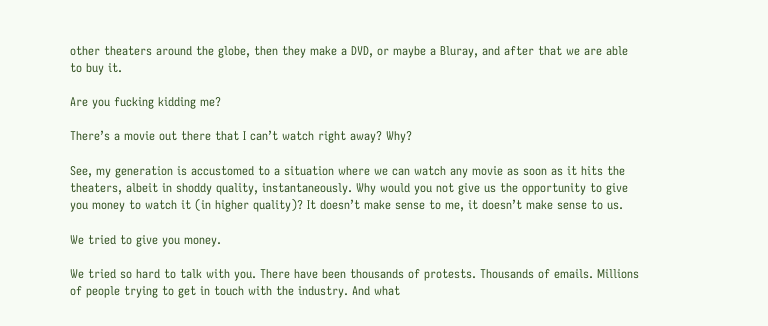other theaters around the globe, then they make a DVD, or maybe a Bluray, and after that we are able to buy it.

Are you fucking kidding me?

There’s a movie out there that I can’t watch right away? Why?

See, my generation is accustomed to a situation where we can watch any movie as soon as it hits the theaters, albeit in shoddy quality, instantaneously. Why would you not give us the opportunity to give you money to watch it (in higher quality)? It doesn’t make sense to me, it doesn’t make sense to us.

We tried to give you money.

We tried so hard to talk with you. There have been thousands of protests. Thousands of emails. Millions of people trying to get in touch with the industry. And what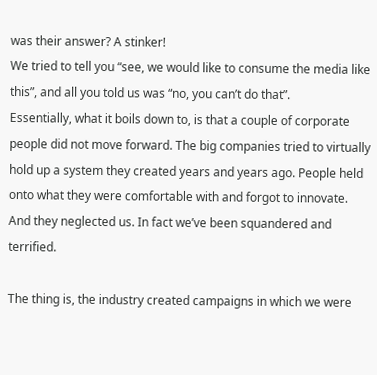was their answer? A stinker!
We tried to tell you “see, we would like to consume the media like this”, and all you told us was “no, you can’t do that”.
Essentially, what it boils down to, is that a couple of corporate people did not move forward. The big companies tried to virtually hold up a system they created years and years ago. People held onto what they were comfortable with and forgot to innovate. And they neglected us. In fact we’ve been squandered and terrified.

The thing is, the industry created campaigns in which we were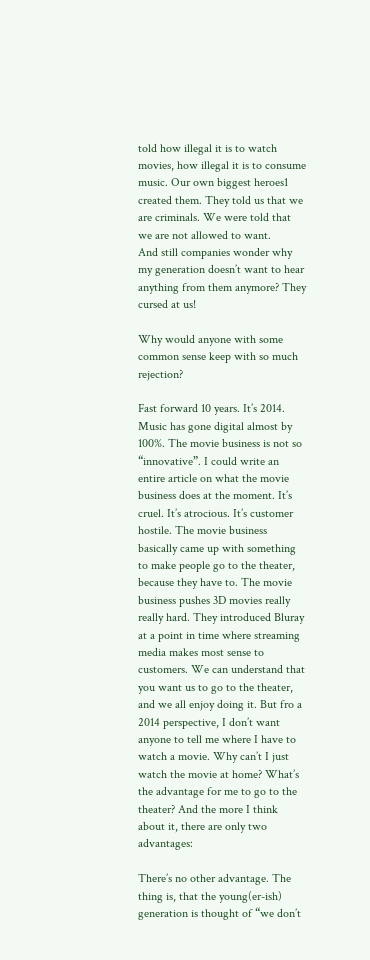told how illegal it is to watch movies, how illegal it is to consume music. Our own biggest heroes1 created them. They told us that we are criminals. We were told that we are not allowed to want.
And still companies wonder why my generation doesn’t want to hear anything from them anymore? They cursed at us!

Why would anyone with some common sense keep with so much rejection?

Fast forward 10 years. It’s 2014. Music has gone digital almost by 100%. The movie business is not so “innovative”. I could write an entire article on what the movie business does at the moment. It’s cruel. It’s atrocious. It’s customer hostile. The movie business basically came up with something to make people go to the theater, because they have to. The movie business pushes 3D movies really really hard. They introduced Bluray at a point in time where streaming media makes most sense to customers. We can understand that you want us to go to the theater, and we all enjoy doing it. But fro a 2014 perspective, I don’t want anyone to tell me where I have to watch a movie. Why can’t I just watch the movie at home? What’s the advantage for me to go to the theater? And the more I think about it, there are only two advantages:

There’s no other advantage. The thing is, that the young(er-ish) generation is thought of “we don’t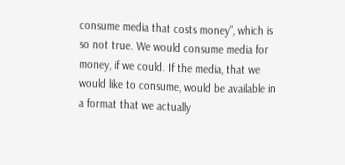consume media that costs money”, which is so not true. We would consume media for money, if we could. If the media, that we would like to consume, would be available in a format that we actually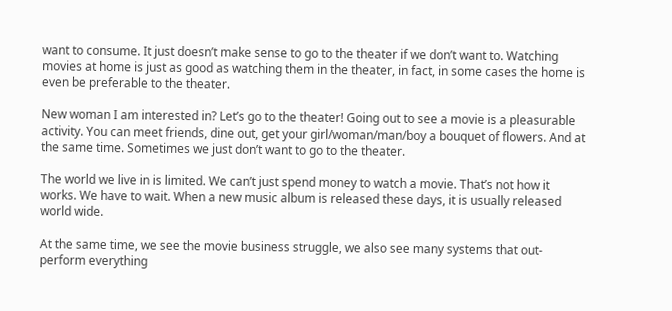want to consume. It just doesn’t make sense to go to the theater if we don’t want to. Watching movies at home is just as good as watching them in the theater, in fact, in some cases the home is even be preferable to the theater.

New woman I am interested in? Let’s go to the theater! Going out to see a movie is a pleasurable activity. You can meet friends, dine out, get your girl/woman/man/boy a bouquet of flowers. And at the same time. Sometimes we just don’t want to go to the theater.

The world we live in is limited. We can’t just spend money to watch a movie. That’s not how it works. We have to wait. When a new music album is released these days, it is usually released world wide.

At the same time, we see the movie business struggle, we also see many systems that out-perform everything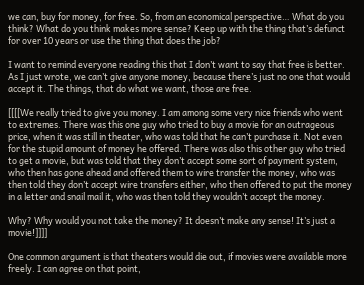we can, buy for money, for free. So, from an economical perspective… What do you think? What do you think makes more sense? Keep up with the thing that’s defunct for over 10 years or use the thing that does the job?

I want to remind everyone reading this that I don’t want to say that free is better. As I just wrote, we can’t give anyone money, because there’s just no one that would accept it. The things, that do what we want, those are free.

[[[[We really tried to give you money. I am among some very nice friends who went to extremes. There was this one guy who tried to buy a movie for an outrageous price, when it was still in theater, who was told that he can’t purchase it. Not even for the stupid amount of money he offered. There was also this other guy who tried to get a movie, but was told that they don’t accept some sort of payment system, who then has gone ahead and offered them to wire transfer the money, who was then told they don’t accept wire transfers either, who then offered to put the money in a letter and snail mail it, who was then told they wouldn’t accept the money.

Why? Why would you not take the money? It doesn’t make any sense! It’s just a movie!]]]]

One common argument is that theaters would die out, if movies were available more freely. I can agree on that point,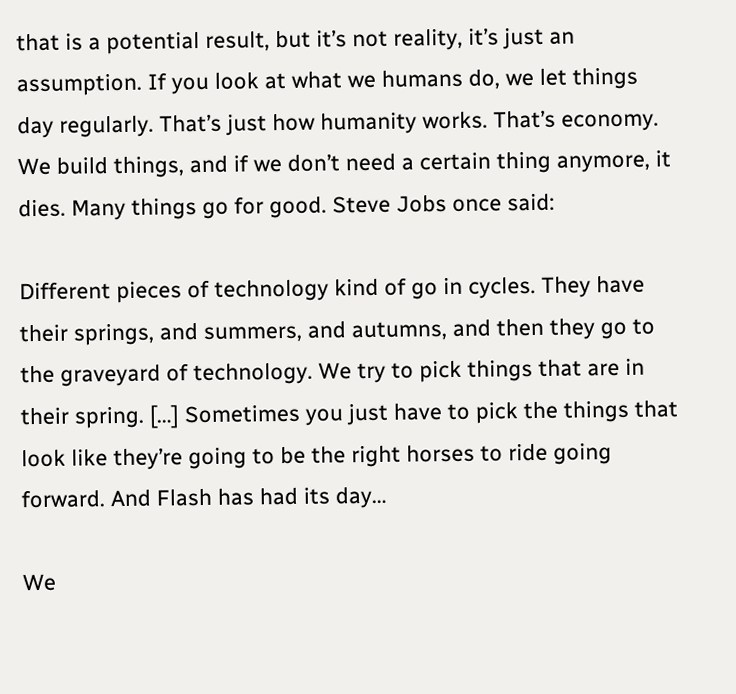that is a potential result, but it’s not reality, it’s just an assumption. If you look at what we humans do, we let things day regularly. That’s just how humanity works. That’s economy. We build things, and if we don’t need a certain thing anymore, it dies. Many things go for good. Steve Jobs once said:

Different pieces of technology kind of go in cycles. They have their springs, and summers, and autumns, and then they go to the graveyard of technology. We try to pick things that are in their spring. […] Sometimes you just have to pick the things that look like they’re going to be the right horses to ride going forward. And Flash has had its day…

We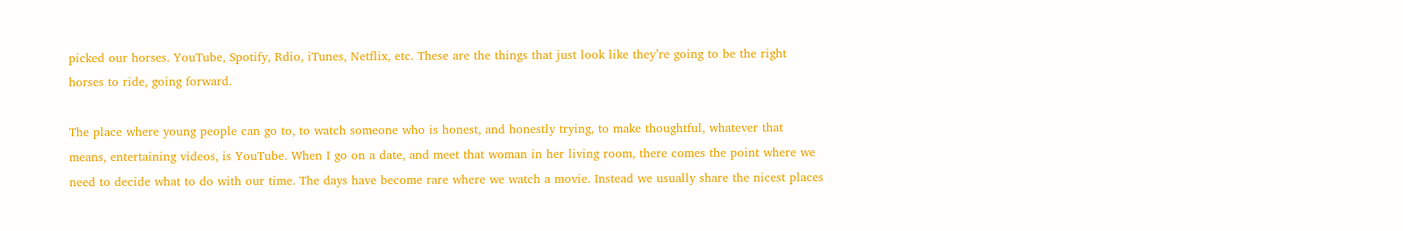picked our horses. YouTube, Spotify, Rdio, iTunes, Netflix, etc. These are the things that just look like they’re going to be the right horses to ride, going forward.

The place where young people can go to, to watch someone who is honest, and honestly trying, to make thoughtful, whatever that means, entertaining videos, is YouTube. When I go on a date, and meet that woman in her living room, there comes the point where we need to decide what to do with our time. The days have become rare where we watch a movie. Instead we usually share the nicest places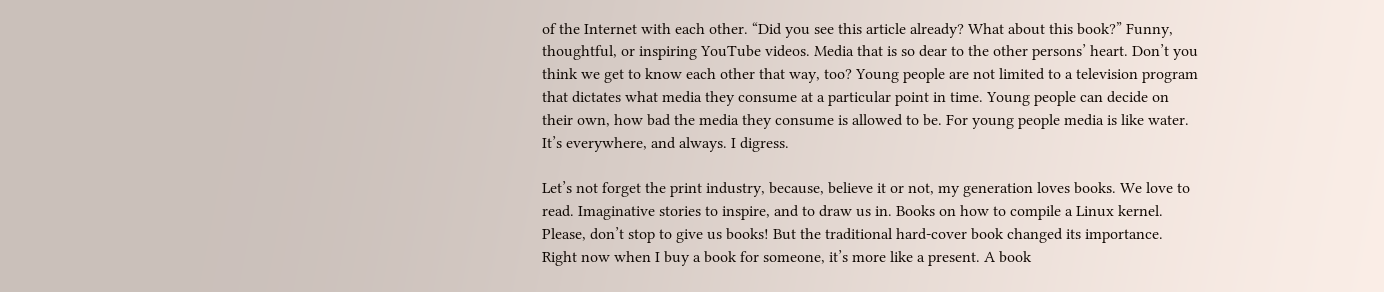of the Internet with each other. “Did you see this article already? What about this book?” Funny, thoughtful, or inspiring YouTube videos. Media that is so dear to the other persons’ heart. Don’t you think we get to know each other that way, too? Young people are not limited to a television program that dictates what media they consume at a particular point in time. Young people can decide on their own, how bad the media they consume is allowed to be. For young people media is like water. It’s everywhere, and always. I digress.

Let’s not forget the print industry, because, believe it or not, my generation loves books. We love to read. Imaginative stories to inspire, and to draw us in. Books on how to compile a Linux kernel. Please, don’t stop to give us books! But the traditional hard-cover book changed its importance. Right now when I buy a book for someone, it’s more like a present. A book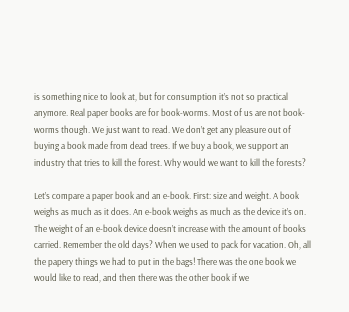is something nice to look at, but for consumption it’s not so practical anymore. Real paper books are for book-worms. Most of us are not book-worms though. We just want to read. We don’t get any pleasure out of buying a book made from dead trees. If we buy a book, we support an industry that tries to kill the forest. Why would we want to kill the forests?

Let’s compare a paper book and an e-book. First: size and weight. A book weighs as much as it does. An e-book weighs as much as the device it’s on. The weight of an e-book device doesn’t increase with the amount of books carried. Remember the old days? When we used to pack for vacation. Oh, all the papery things we had to put in the bags! There was the one book we would like to read, and then there was the other book if we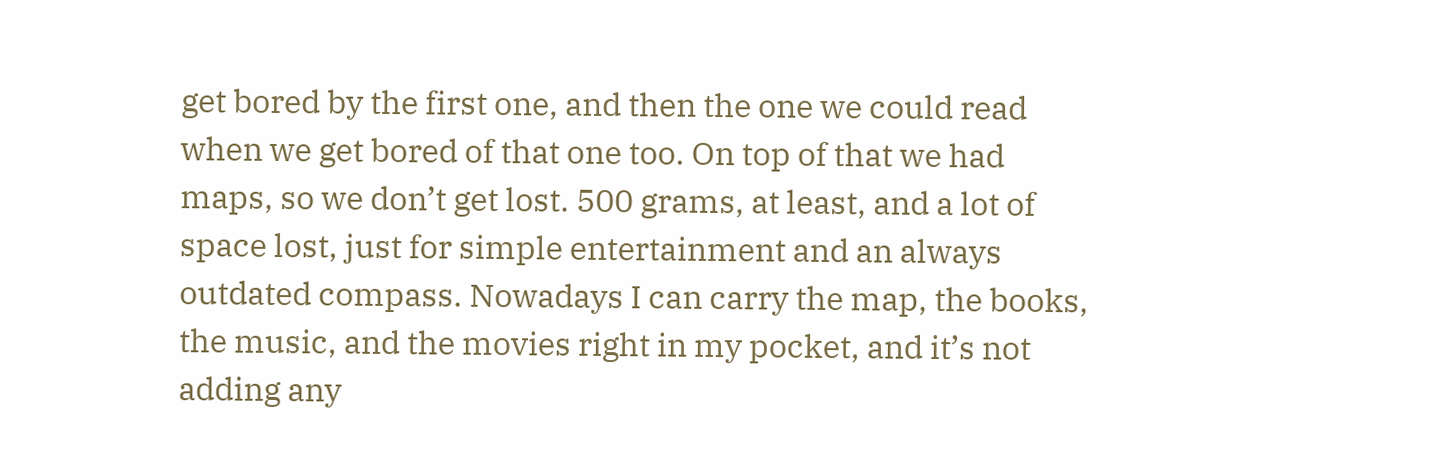get bored by the first one, and then the one we could read when we get bored of that one too. On top of that we had maps, so we don’t get lost. 500 grams, at least, and a lot of space lost, just for simple entertainment and an always outdated compass. Nowadays I can carry the map, the books, the music, and the movies right in my pocket, and it’s not adding any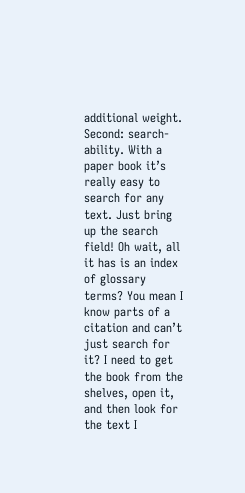additional weight.
Second: search-ability. With a paper book it’s really easy to search for any text. Just bring up the search field! Oh wait, all it has is an index of glossary terms? You mean I know parts of a citation and can’t just search for it? I need to get the book from the shelves, open it, and then look for the text I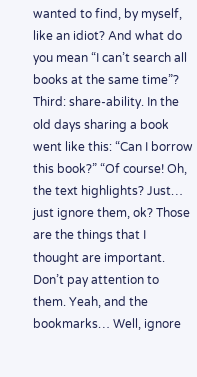wanted to find, by myself, like an idiot? And what do you mean “I can’t search all books at the same time”?
Third: share-ability. In the old days sharing a book went like this: “Can I borrow this book?” “Of course! Oh, the text highlights? Just… just ignore them, ok? Those are the things that I thought are important. Don’t pay attention to them. Yeah, and the bookmarks… Well, ignore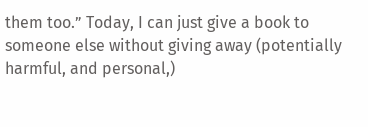them too.” Today, I can just give a book to someone else without giving away (potentially harmful, and personal,)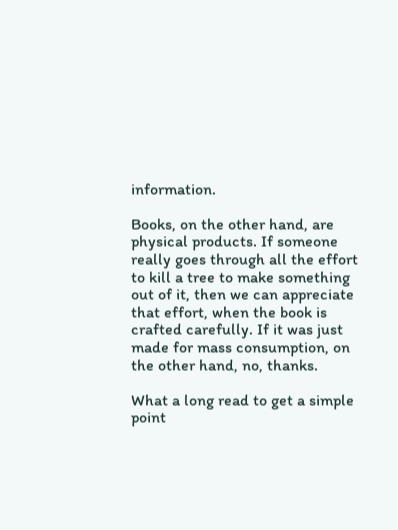information.

Books, on the other hand, are physical products. If someone really goes through all the effort to kill a tree to make something out of it, then we can appreciate that effort, when the book is crafted carefully. If it was just made for mass consumption, on the other hand, no, thanks.

What a long read to get a simple point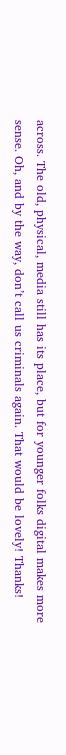across. The old, physical, media still has its place, but for younger folks digital makes more sense. Oh, and by the way, don’t call us criminals again. That would be lovely! Thanks!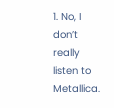1. No, I don’t really listen to Metallica.